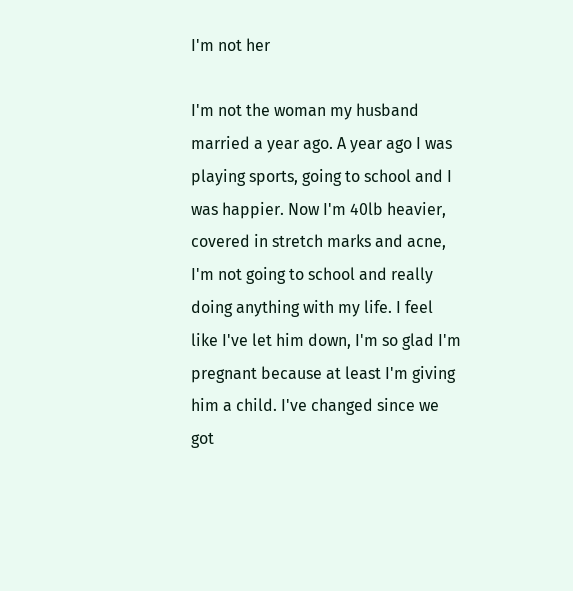I'm not her

I'm not the woman my husband married a year ago. A year ago I was playing sports, going to school and I was happier. Now I'm 40lb heavier, covered in stretch marks and acne, I'm not going to school and really doing anything with my life. I feel like I've let him down, I'm so glad I'm pregnant because at least I'm giving him a child. I've changed since we got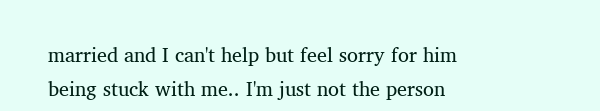married and I can't help but feel sorry for him being stuck with me.. I'm just not the person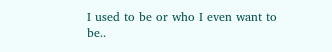I used to be or who I even want to be..